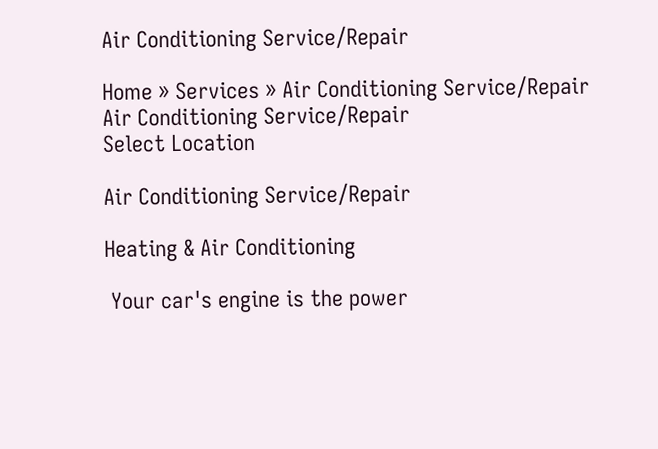Air Conditioning Service/Repair

Home » Services » Air Conditioning Service/Repair
Air Conditioning Service/Repair
Select Location

Air Conditioning Service/Repair

Heating & Air Conditioning

 Your car's engine is the power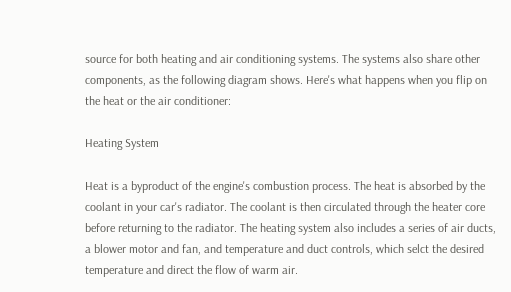source for both heating and air conditioning systems. The systems also share other components, as the following diagram shows. Here's what happens when you flip on the heat or the air conditioner:

Heating System

Heat is a byproduct of the engine's combustion process. The heat is absorbed by the coolant in your car's radiator. The coolant is then circulated through the heater core before returning to the radiator. The heating system also includes a series of air ducts, a blower motor and fan, and temperature and duct controls, which selct the desired temperature and direct the flow of warm air.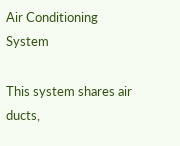Air Conditioning System

This system shares air ducts,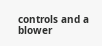controls and a blower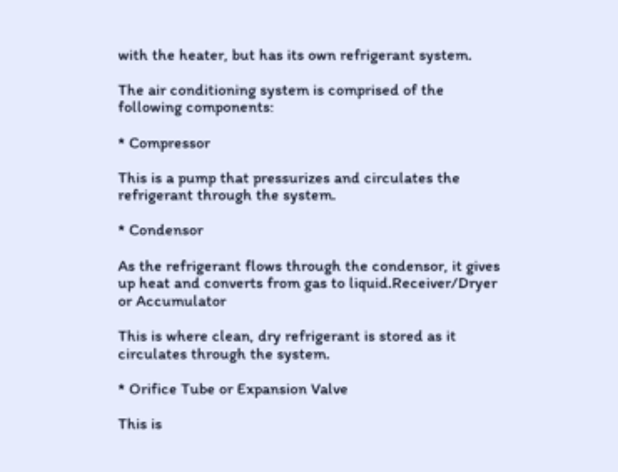with the heater, but has its own refrigerant system.

The air conditioning system is comprised of the following components:

* Compressor

This is a pump that pressurizes and circulates the refrigerant through the system.

* Condensor

As the refrigerant flows through the condensor, it gives up heat and converts from gas to liquid.Receiver/Dryer or Accumulator

This is where clean, dry refrigerant is stored as it circulates through the system.

* Orifice Tube or Expansion Valve

This is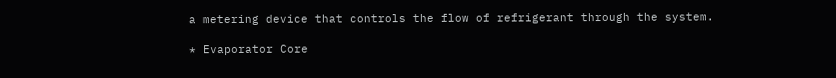a metering device that controls the flow of refrigerant through the system.

* Evaporator Core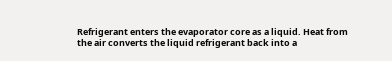Refrigerant enters the evaporator core as a liquid. Heat from the air converts the liquid refrigerant back into a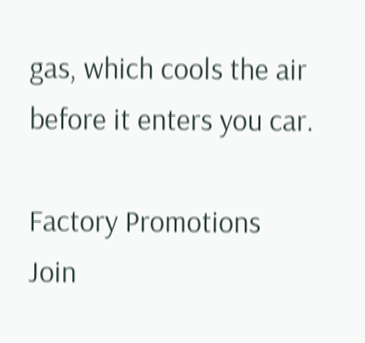gas, which cools the air before it enters you car.

Factory Promotions
Join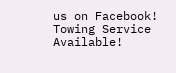us on Facebook!
Towing Service Available!